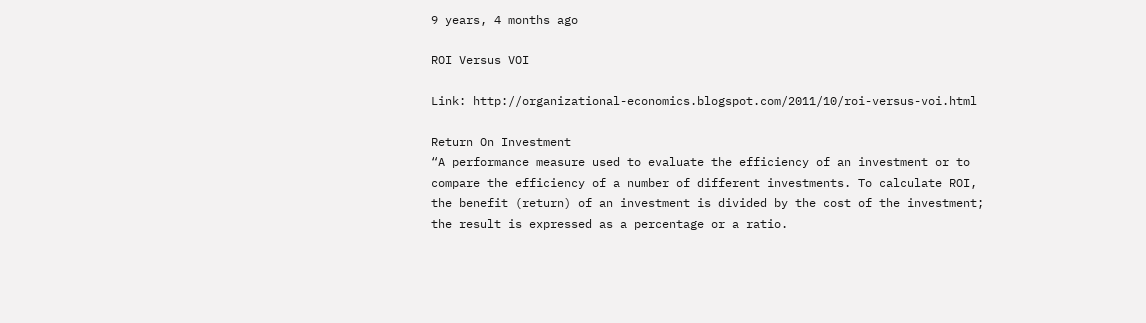9 years, 4 months ago

ROI Versus VOI

Link: http://organizational-economics.blogspot.com/2011/10/roi-versus-voi.html

Return On Investment
“A performance measure used to evaluate the efficiency of an investment or to compare the efficiency of a number of different investments. To calculate ROI, the benefit (return) of an investment is divided by the cost of the investment; the result is expressed as a percentage or a ratio.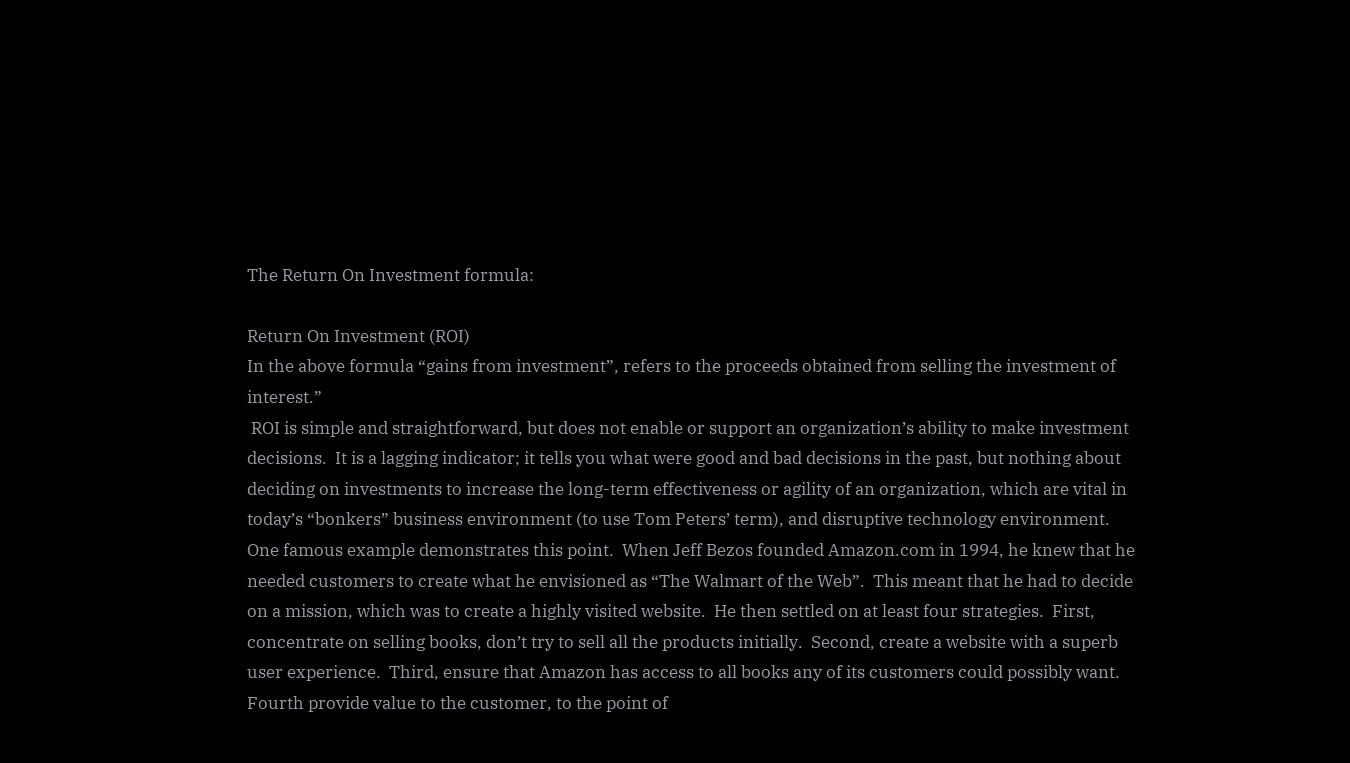The Return On Investment formula:

Return On Investment (ROI)
In the above formula “gains from investment”, refers to the proceeds obtained from selling the investment of interest.”
 ROI is simple and straightforward, but does not enable or support an organization’s ability to make investment decisions.  It is a lagging indicator; it tells you what were good and bad decisions in the past, but nothing about deciding on investments to increase the long-term effectiveness or agility of an organization, which are vital in today’s “bonkers” business environment (to use Tom Peters’ term), and disruptive technology environment.
One famous example demonstrates this point.  When Jeff Bezos founded Amazon.com in 1994, he knew that he needed customers to create what he envisioned as “The Walmart of the Web”.  This meant that he had to decide on a mission, which was to create a highly visited website.  He then settled on at least four strategies.  First, concentrate on selling books, don’t try to sell all the products initially.  Second, create a website with a superb user experience.  Third, ensure that Amazon has access to all books any of its customers could possibly want.  Fourth provide value to the customer, to the point of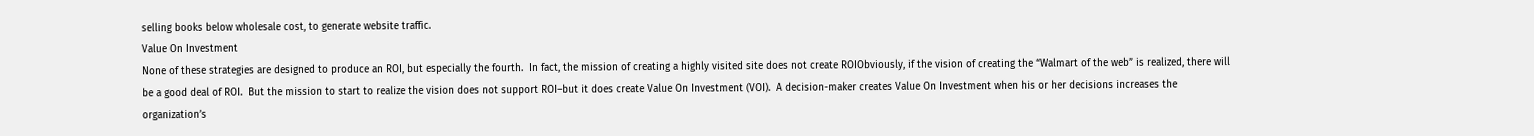selling books below wholesale cost, to generate website traffic.
Value On Investment
None of these strategies are designed to produce an ROI, but especially the fourth.  In fact, the mission of creating a highly visited site does not create ROIObviously, if the vision of creating the “Walmart of the web” is realized, there will be a good deal of ROI.  But the mission to start to realize the vision does not support ROI–but it does create Value On Investment (VOI).  A decision-maker creates Value On Investment when his or her decisions increases the organization’s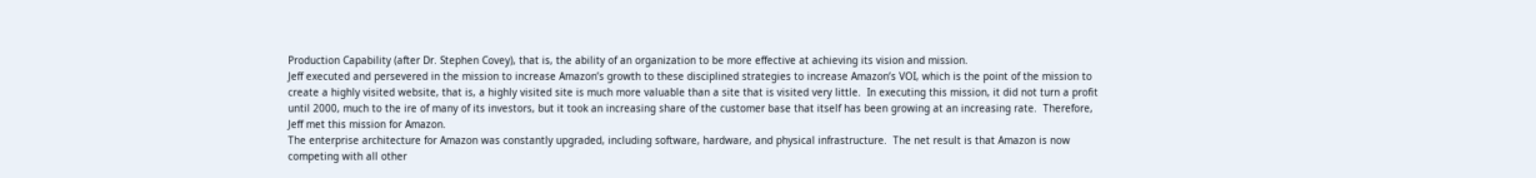Production Capability (after Dr. Stephen Covey), that is, the ability of an organization to be more effective at achieving its vision and mission.
Jeff executed and persevered in the mission to increase Amazon’s growth to these disciplined strategies to increase Amazon’s VOI, which is the point of the mission to create a highly visited website, that is, a highly visited site is much more valuable than a site that is visited very little.  In executing this mission, it did not turn a profit until 2000, much to the ire of many of its investors, but it took an increasing share of the customer base that itself has been growing at an increasing rate.  Therefore, Jeff met this mission for Amazon.
The enterprise architecture for Amazon was constantly upgraded, including software, hardware, and physical infrastructure.  The net result is that Amazon is now competing with all other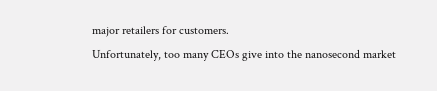major retailers for customers.
Unfortunately, too many CEOs give into the nanosecond market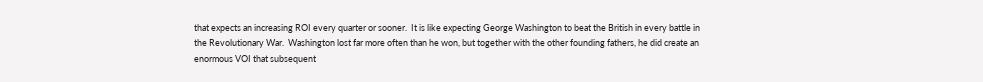that expects an increasing ROI every quarter or sooner.  It is like expecting George Washington to beat the British in every battle in the Revolutionary War.  Washington lost far more often than he won, but together with the other founding fathers, he did create an enormous VOI that subsequent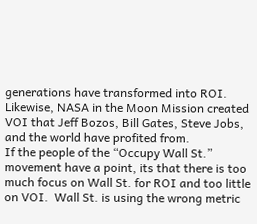generations have transformed into ROI.  Likewise, NASA in the Moon Mission created VOI that Jeff Bozos, Bill Gates, Steve Jobs, and the world have profited from.
If the people of the “Occupy Wall St.” movement have a point, its that there is too much focus on Wall St. for ROI and too little on VOI.  Wall St. is using the wrong metric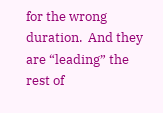for the wrong duration.  And they are “leading” the rest of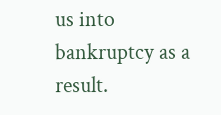us into bankruptcy as a result.